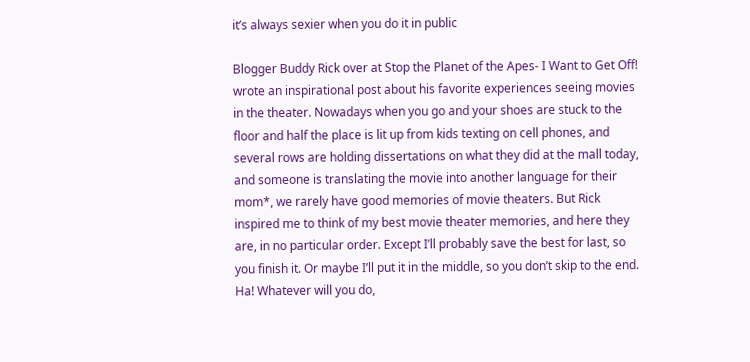it’s always sexier when you do it in public

Blogger Buddy Rick over at Stop the Planet of the Apes- I Want to Get Off! wrote an inspirational post about his favorite experiences seeing movies in the theater. Nowadays when you go and your shoes are stuck to the floor and half the place is lit up from kids texting on cell phones, and several rows are holding dissertations on what they did at the mall today, and someone is translating the movie into another language for their mom*, we rarely have good memories of movie theaters. But Rick inspired me to think of my best movie theater memories, and here they are, in no particular order. Except I’ll probably save the best for last, so you finish it. Or maybe I’ll put it in the middle, so you don’t skip to the end. Ha! Whatever will you do,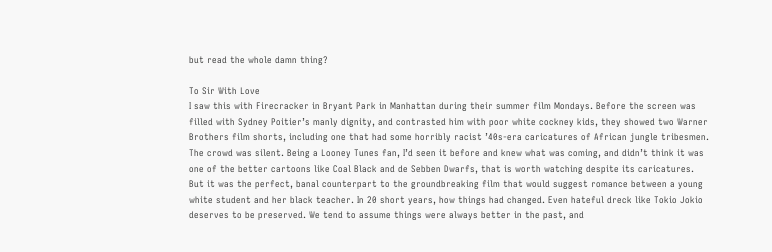but read the whole damn thing?

To Sir With Love
I saw this with Firecracker in Bryant Park in Manhattan during their summer film Mondays. Before the screen was filled with Sydney Poitier’s manly dignity, and contrasted him with poor white cockney kids, they showed two Warner Brothers film shorts, including one that had some horribly racist ’40s-era caricatures of African jungle tribesmen. The crowd was silent. Being a Looney Tunes fan, I’d seen it before and knew what was coming, and didn’t think it was one of the better cartoons like Coal Black and de Sebben Dwarfs, that is worth watching despite its caricatures. But it was the perfect, banal counterpart to the groundbreaking film that would suggest romance between a young white student and her black teacher. In 20 short years, how things had changed. Even hateful dreck like Tokio Jokio deserves to be preserved. We tend to assume things were always better in the past, and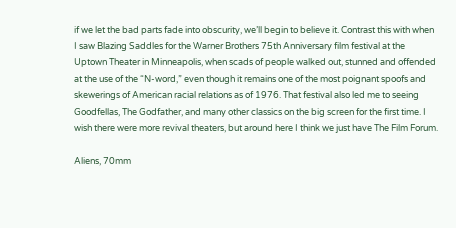if we let the bad parts fade into obscurity, we’ll begin to believe it. Contrast this with when I saw Blazing Saddles for the Warner Brothers 75th Anniversary film festival at the Uptown Theater in Minneapolis, when scads of people walked out, stunned and offended at the use of the “N-word,” even though it remains one of the most poignant spoofs and skewerings of American racial relations as of 1976. That festival also led me to seeing Goodfellas, The Godfather, and many other classics on the big screen for the first time. I wish there were more revival theaters, but around here I think we just have The Film Forum.

Aliens, 70mm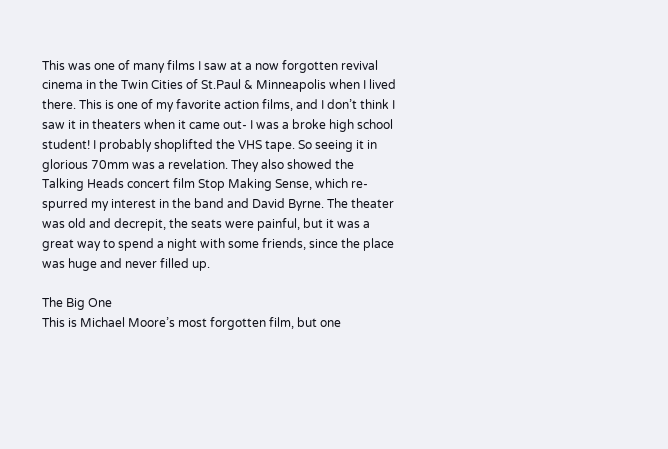This was one of many films I saw at a now forgotten revival cinema in the Twin Cities of St.Paul & Minneapolis when I lived there. This is one of my favorite action films, and I don’t think I saw it in theaters when it came out- I was a broke high school student! I probably shoplifted the VHS tape. So seeing it in glorious 70mm was a revelation. They also showed the Talking Heads concert film Stop Making Sense, which re-spurred my interest in the band and David Byrne. The theater was old and decrepit, the seats were painful, but it was a great way to spend a night with some friends, since the place was huge and never filled up.

The Big One
This is Michael Moore’s most forgotten film, but one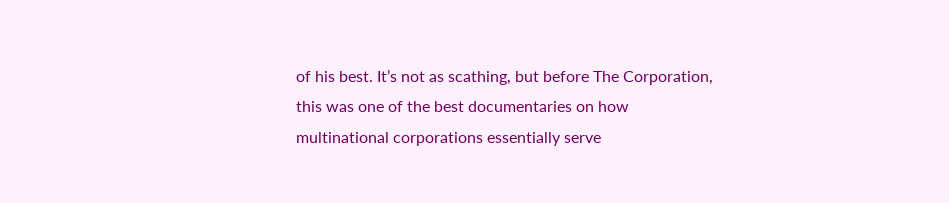of his best. It’s not as scathing, but before The Corporation, this was one of the best documentaries on how multinational corporations essentially serve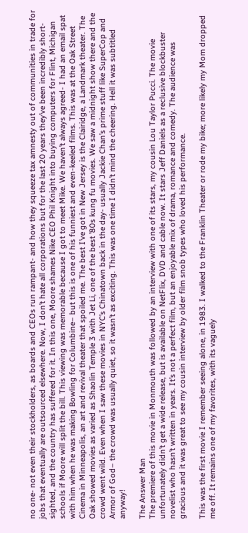no one- not even their stockholders, as boards and CEOs run rampant- and how they squeeze tax amnesty out of communities in trade for jobs that eventually are outsourced elsewhere. Now, I don’t hate all corporations but for the last 20 years they’ve been incredibly short-sighted, and the country has suffered for it. In this one, Moore shames Nike CEO Phil Knight into buying computers for Flint, Michigan schools if Moore will split the bill. This viewing was memorable because I got to meet Mike. We haven’t always agreed- I had an email spat with him when he was making Bowling for Columbine– but this is one of his funniest and even-keeled films. This was at the Oak Street Cinema in Minneapolis, an art and revival theater that spoiled me. The best I’ve got in New Jersey is the Clairidge, a Landmark theater. The Oak showed movies as varied as Shaolin Temple 3 with Jet Li, one of the best ’80s kung fu movies. We saw a midnight show there and the crowd went wild. Even when I saw these movies in NYC’s Chinatown back in the day- usually Jackie Chan’s prime stuff like SuperCop and Armor of God– the crowd was usually quiet, so it wasn’t as exciting. This was one time I didn’t mind the cheering. Hell it was subtitled anyway!

The Answer Man
The premiere of this movie in Monmouth was followed by an interview with one of its stars, my cousin Lou Taylor Pucci. The movie unfortunately didn’t get a wide release, but is available on NetFlix, DVD and cable now. It stars Jeff Daniels as a reclusive blockbuster novelist who hasn’t written in years. It’s not a perfect film, but an enjoyable mix of drama, romance and comedy. The audience was gracious and it was great to see my cousin interview by older film snob types who loved his performance.

This was the first movie I remember seeing alone, in 1983. I walked to the Franklin Theater or rode my bike; more likely my Mom dropped me off. It remains one of my favorites, with its vaguely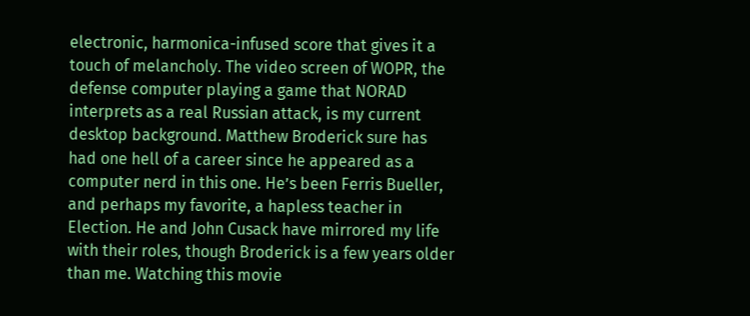electronic, harmonica-infused score that gives it a touch of melancholy. The video screen of WOPR, the defense computer playing a game that NORAD interprets as a real Russian attack, is my current desktop background. Matthew Broderick sure has had one hell of a career since he appeared as a computer nerd in this one. He’s been Ferris Bueller, and perhaps my favorite, a hapless teacher in Election. He and John Cusack have mirrored my life with their roles, though Broderick is a few years older than me. Watching this movie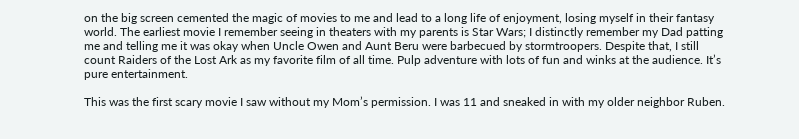on the big screen cemented the magic of movies to me and lead to a long life of enjoyment, losing myself in their fantasy world. The earliest movie I remember seeing in theaters with my parents is Star Wars; I distinctly remember my Dad patting me and telling me it was okay when Uncle Owen and Aunt Beru were barbecued by stormtroopers. Despite that, I still count Raiders of the Lost Ark as my favorite film of all time. Pulp adventure with lots of fun and winks at the audience. It’s pure entertainment.

This was the first scary movie I saw without my Mom’s permission. I was 11 and sneaked in with my older neighbor Ruben.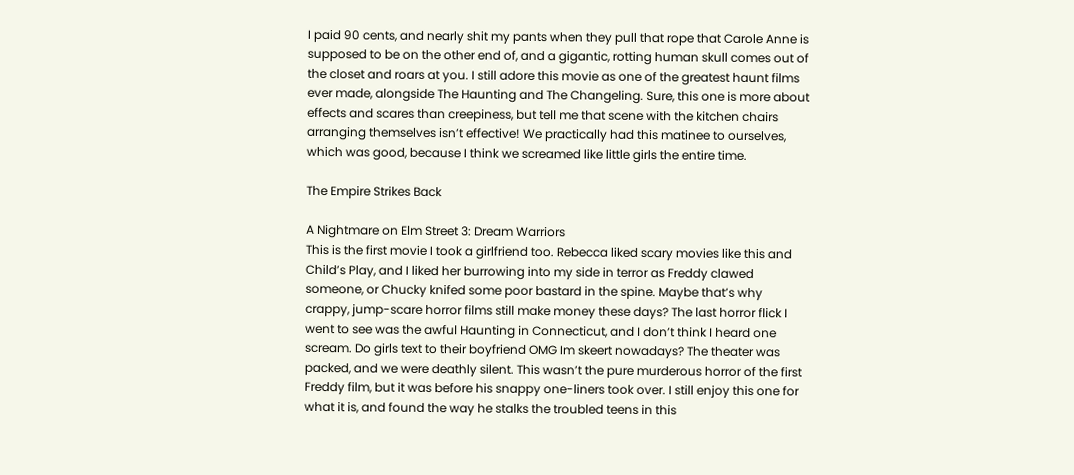I paid 90 cents, and nearly shit my pants when they pull that rope that Carole Anne is supposed to be on the other end of, and a gigantic, rotting human skull comes out of the closet and roars at you. I still adore this movie as one of the greatest haunt films ever made, alongside The Haunting and The Changeling. Sure, this one is more about effects and scares than creepiness, but tell me that scene with the kitchen chairs arranging themselves isn’t effective! We practically had this matinee to ourselves, which was good, because I think we screamed like little girls the entire time.

The Empire Strikes Back

A Nightmare on Elm Street 3: Dream Warriors
This is the first movie I took a girlfriend too. Rebecca liked scary movies like this and Child’s Play, and I liked her burrowing into my side in terror as Freddy clawed someone, or Chucky knifed some poor bastard in the spine. Maybe that’s why crappy, jump-scare horror films still make money these days? The last horror flick I went to see was the awful Haunting in Connecticut, and I don’t think I heard one scream. Do girls text to their boyfriend OMG Im skeert nowadays? The theater was packed, and we were deathly silent. This wasn’t the pure murderous horror of the first Freddy film, but it was before his snappy one-liners took over. I still enjoy this one for what it is, and found the way he stalks the troubled teens in this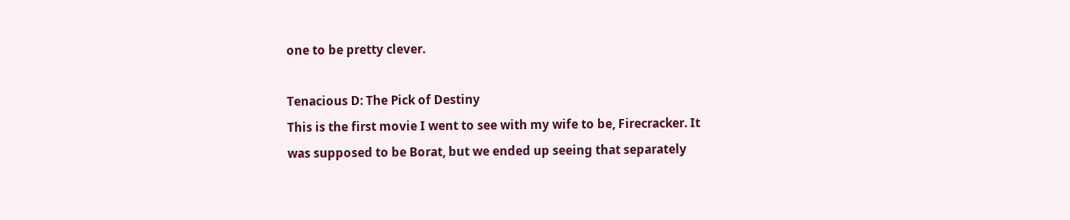one to be pretty clever.

Tenacious D: The Pick of Destiny
This is the first movie I went to see with my wife to be, Firecracker. It was supposed to be Borat, but we ended up seeing that separately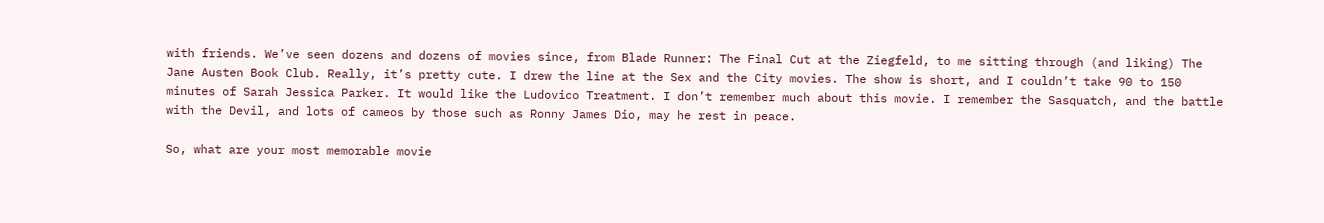with friends. We’ve seen dozens and dozens of movies since, from Blade Runner: The Final Cut at the Ziegfeld, to me sitting through (and liking) The Jane Austen Book Club. Really, it’s pretty cute. I drew the line at the Sex and the City movies. The show is short, and I couldn’t take 90 to 150 minutes of Sarah Jessica Parker. It would like the Ludovico Treatment. I don’t remember much about this movie. I remember the Sasquatch, and the battle with the Devil, and lots of cameos by those such as Ronny James Dio, may he rest in peace.

So, what are your most memorable movie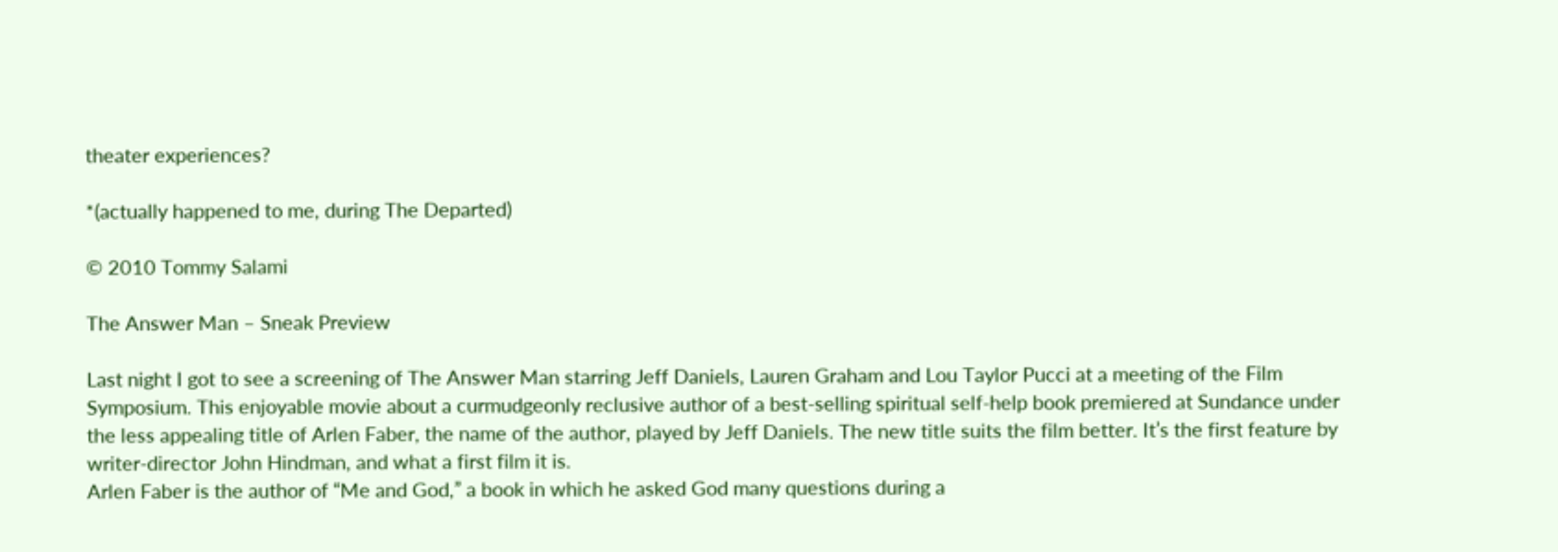theater experiences?

*(actually happened to me, during The Departed)

© 2010 Tommy Salami

The Answer Man – Sneak Preview

Last night I got to see a screening of The Answer Man starring Jeff Daniels, Lauren Graham and Lou Taylor Pucci at a meeting of the Film Symposium. This enjoyable movie about a curmudgeonly reclusive author of a best-selling spiritual self-help book premiered at Sundance under the less appealing title of Arlen Faber, the name of the author, played by Jeff Daniels. The new title suits the film better. It’s the first feature by writer-director John Hindman, and what a first film it is.
Arlen Faber is the author of “Me and God,” a book in which he asked God many questions during a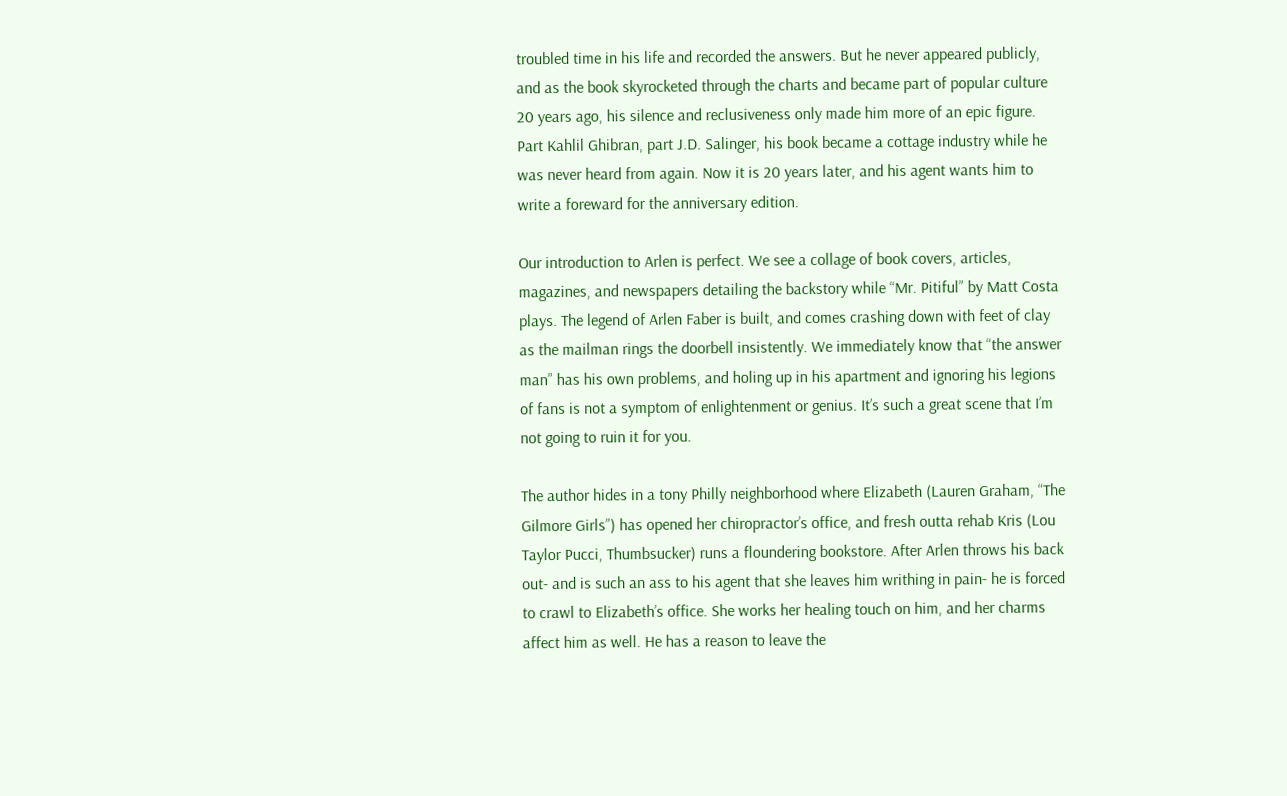troubled time in his life and recorded the answers. But he never appeared publicly, and as the book skyrocketed through the charts and became part of popular culture 20 years ago, his silence and reclusiveness only made him more of an epic figure. Part Kahlil Ghibran, part J.D. Salinger, his book became a cottage industry while he was never heard from again. Now it is 20 years later, and his agent wants him to write a foreward for the anniversary edition.

Our introduction to Arlen is perfect. We see a collage of book covers, articles, magazines, and newspapers detailing the backstory while “Mr. Pitiful” by Matt Costa plays. The legend of Arlen Faber is built, and comes crashing down with feet of clay as the mailman rings the doorbell insistently. We immediately know that “the answer man” has his own problems, and holing up in his apartment and ignoring his legions of fans is not a symptom of enlightenment or genius. It’s such a great scene that I’m not going to ruin it for you.

The author hides in a tony Philly neighborhood where Elizabeth (Lauren Graham, “The Gilmore Girls”) has opened her chiropractor’s office, and fresh outta rehab Kris (Lou Taylor Pucci, Thumbsucker) runs a floundering bookstore. After Arlen throws his back out- and is such an ass to his agent that she leaves him writhing in pain- he is forced to crawl to Elizabeth’s office. She works her healing touch on him, and her charms affect him as well. He has a reason to leave the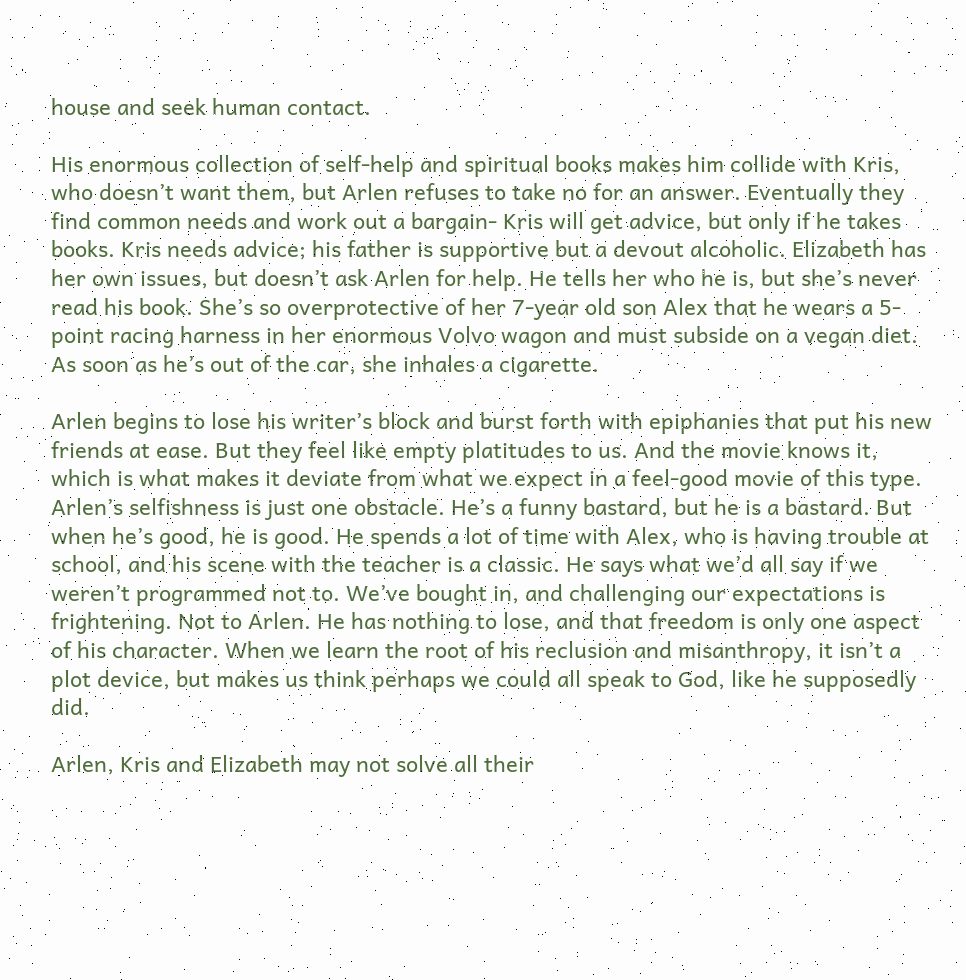house and seek human contact.

His enormous collection of self-help and spiritual books makes him collide with Kris, who doesn’t want them, but Arlen refuses to take no for an answer. Eventually they find common needs and work out a bargain- Kris will get advice, but only if he takes books. Kris needs advice; his father is supportive but a devout alcoholic. Elizabeth has her own issues, but doesn’t ask Arlen for help. He tells her who he is, but she’s never read his book. She’s so overprotective of her 7-year old son Alex that he wears a 5-point racing harness in her enormous Volvo wagon and must subside on a vegan diet. As soon as he’s out of the car, she inhales a cigarette.

Arlen begins to lose his writer’s block and burst forth with epiphanies that put his new friends at ease. But they feel like empty platitudes to us. And the movie knows it, which is what makes it deviate from what we expect in a feel-good movie of this type. Arlen’s selfishness is just one obstacle. He’s a funny bastard, but he is a bastard. But when he’s good, he is good. He spends a lot of time with Alex, who is having trouble at school, and his scene with the teacher is a classic. He says what we’d all say if we weren’t programmed not to. We’ve bought in, and challenging our expectations is frightening. Not to Arlen. He has nothing to lose, and that freedom is only one aspect of his character. When we learn the root of his reclusion and misanthropy, it isn’t a plot device, but makes us think perhaps we could all speak to God, like he supposedly did.

Arlen, Kris and Elizabeth may not solve all their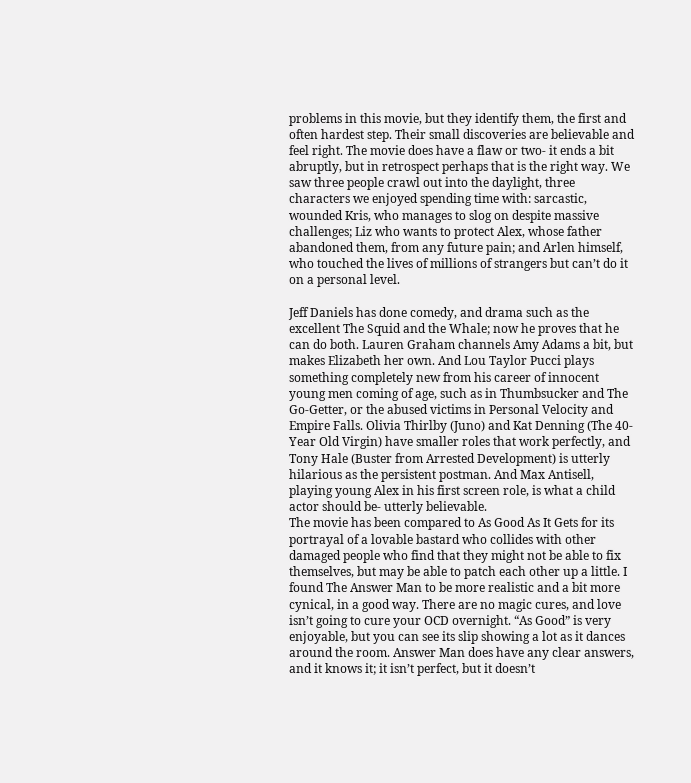problems in this movie, but they identify them, the first and often hardest step. Their small discoveries are believable and feel right. The movie does have a flaw or two- it ends a bit abruptly, but in retrospect perhaps that is the right way. We saw three people crawl out into the daylight, three characters we enjoyed spending time with: sarcastic, wounded Kris, who manages to slog on despite massive challenges; Liz who wants to protect Alex, whose father abandoned them, from any future pain; and Arlen himself, who touched the lives of millions of strangers but can’t do it on a personal level.

Jeff Daniels has done comedy, and drama such as the excellent The Squid and the Whale; now he proves that he can do both. Lauren Graham channels Amy Adams a bit, but makes Elizabeth her own. And Lou Taylor Pucci plays something completely new from his career of innocent young men coming of age, such as in Thumbsucker and The Go-Getter, or the abused victims in Personal Velocity and Empire Falls. Olivia Thirlby (Juno) and Kat Denning (The 40-Year Old Virgin) have smaller roles that work perfectly, and Tony Hale (Buster from Arrested Development) is utterly hilarious as the persistent postman. And Max Antisell, playing young Alex in his first screen role, is what a child actor should be- utterly believable.
The movie has been compared to As Good As It Gets for its portrayal of a lovable bastard who collides with other damaged people who find that they might not be able to fix themselves, but may be able to patch each other up a little. I found The Answer Man to be more realistic and a bit more cynical, in a good way. There are no magic cures, and love isn’t going to cure your OCD overnight. “As Good” is very enjoyable, but you can see its slip showing a lot as it dances around the room. Answer Man does have any clear answers, and it knows it; it isn’t perfect, but it doesn’t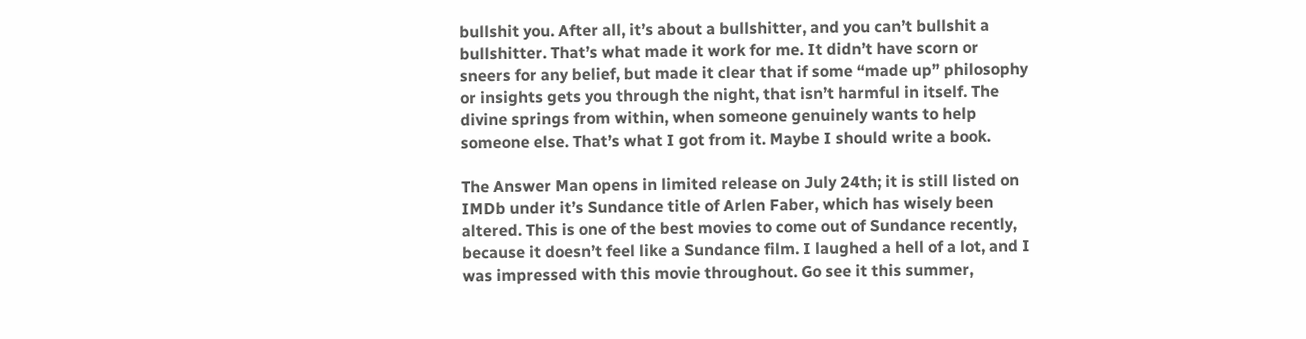bullshit you. After all, it’s about a bullshitter, and you can’t bullshit a bullshitter. That’s what made it work for me. It didn’t have scorn or sneers for any belief, but made it clear that if some “made up” philosophy or insights gets you through the night, that isn’t harmful in itself. The divine springs from within, when someone genuinely wants to help someone else. That’s what I got from it. Maybe I should write a book.

The Answer Man opens in limited release on July 24th; it is still listed on IMDb under it’s Sundance title of Arlen Faber, which has wisely been altered. This is one of the best movies to come out of Sundance recently, because it doesn’t feel like a Sundance film. I laughed a hell of a lot, and I was impressed with this movie throughout. Go see it this summer,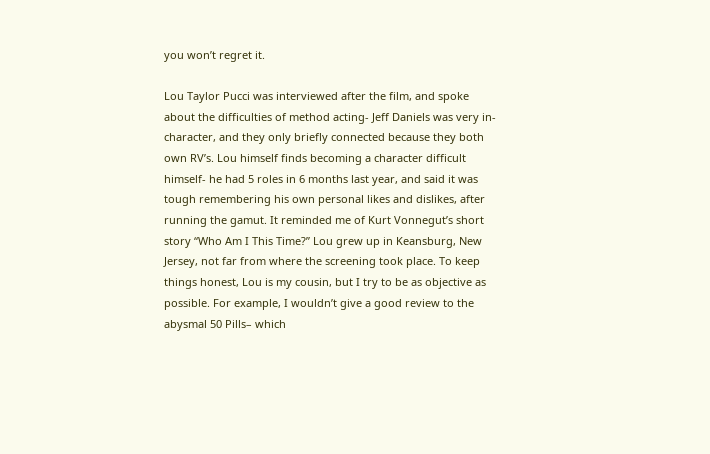you won’t regret it.

Lou Taylor Pucci was interviewed after the film, and spoke about the difficulties of method acting- Jeff Daniels was very in-character, and they only briefly connected because they both own RV’s. Lou himself finds becoming a character difficult himself- he had 5 roles in 6 months last year, and said it was tough remembering his own personal likes and dislikes, after running the gamut. It reminded me of Kurt Vonnegut’s short story “Who Am I This Time?” Lou grew up in Keansburg, New Jersey, not far from where the screening took place. To keep things honest, Lou is my cousin, but I try to be as objective as possible. For example, I wouldn’t give a good review to the abysmal 50 Pills– which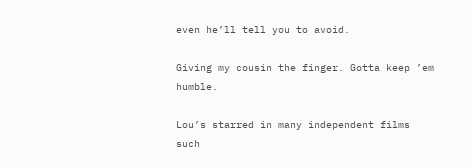even he’ll tell you to avoid.

Giving my cousin the finger. Gotta keep ’em humble.

Lou’s starred in many independent films such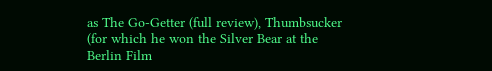as The Go-Getter (full review), Thumbsucker (for which he won the Silver Bear at the Berlin Film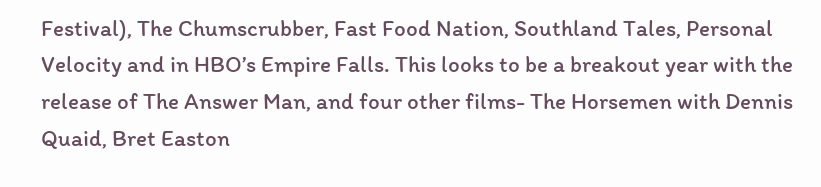Festival), The Chumscrubber, Fast Food Nation, Southland Tales, Personal Velocity and in HBO’s Empire Falls. This looks to be a breakout year with the release of The Answer Man, and four other films- The Horsemen with Dennis Quaid, Bret Easton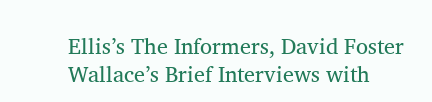Ellis’s The Informers, David Foster Wallace’s Brief Interviews with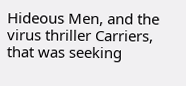Hideous Men, and the virus thriller Carriers, that was seeking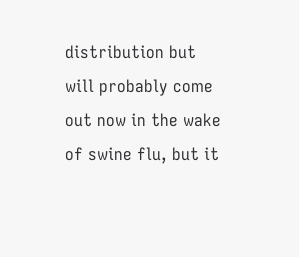distribution but will probably come out now in the wake of swine flu, but it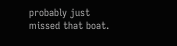probably just missed that boat.